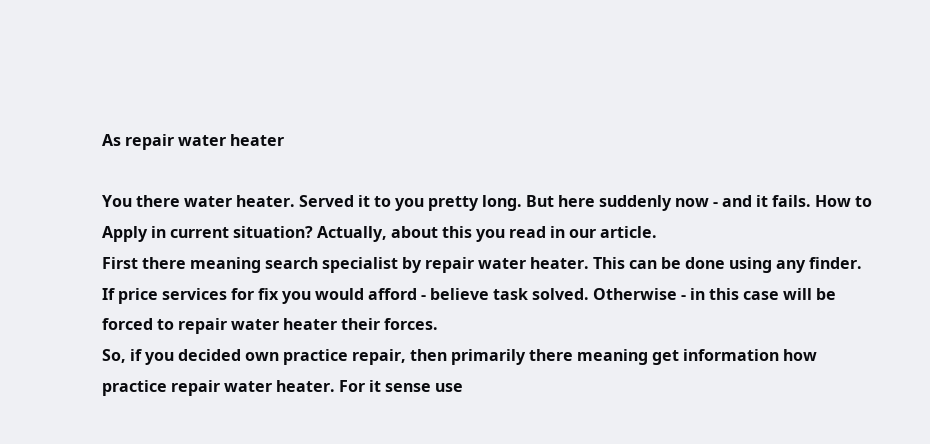As repair water heater

You there water heater. Served it to you pretty long. But here suddenly now - and it fails. How to Apply in current situation? Actually, about this you read in our article.
First there meaning search specialist by repair water heater. This can be done using any finder. If price services for fix you would afford - believe task solved. Otherwise - in this case will be forced to repair water heater their forces.
So, if you decided own practice repair, then primarily there meaning get information how practice repair water heater. For it sense use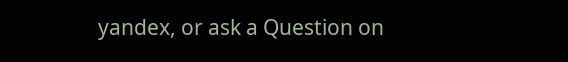yandex, or ask a Question on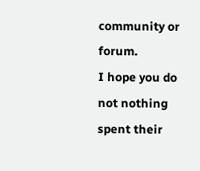community or forum.
I hope you do not nothing spent their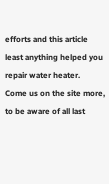efforts and this article least anything helped you repair water heater.
Come us on the site more, to be aware of all last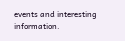events and interesting information.